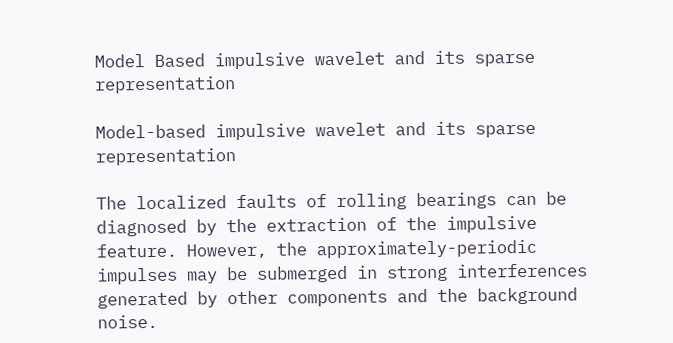Model Based impulsive wavelet and its sparse representation

Model-based impulsive wavelet and its sparse representation

The localized faults of rolling bearings can be diagnosed by the extraction of the impulsive feature. However, the approximately-periodic impulses may be submerged in strong interferences generated by other components and the background noise.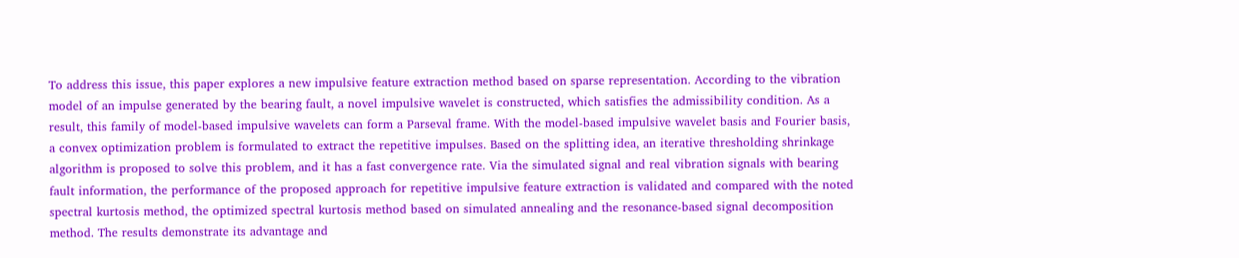To address this issue, this paper explores a new impulsive feature extraction method based on sparse representation. According to the vibration model of an impulse generated by the bearing fault, a novel impulsive wavelet is constructed, which satisfies the admissibility condition. As a result, this family of model-based impulsive wavelets can form a Parseval frame. With the model-based impulsive wavelet basis and Fourier basis, a convex optimization problem is formulated to extract the repetitive impulses. Based on the splitting idea, an iterative thresholding shrinkage algorithm is proposed to solve this problem, and it has a fast convergence rate. Via the simulated signal and real vibration signals with bearing fault information, the performance of the proposed approach for repetitive impulsive feature extraction is validated and compared with the noted spectral kurtosis method, the optimized spectral kurtosis method based on simulated annealing and the resonance-based signal decomposition method. The results demonstrate its advantage and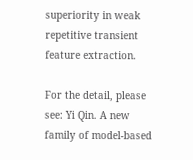superiority in weak repetitive transient feature extraction.

For the detail, please see: Yi Qin. A new family of model-based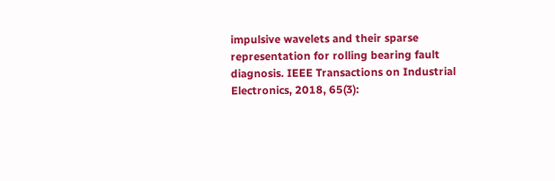impulsive wavelets and their sparse representation for rolling bearing fault diagnosis. IEEE Transactions on Industrial Electronics, 2018, 65(3):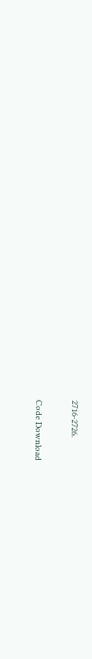2716-2726.

Code Download